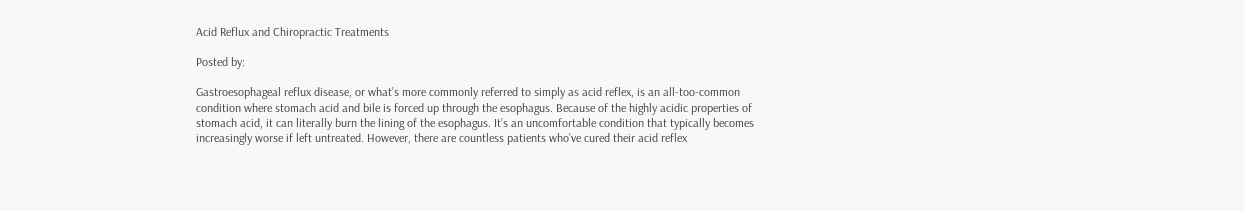Acid Reflux and Chiropractic Treatments

Posted by:

Gastroesophageal reflux disease, or what’s more commonly referred to simply as acid reflex, is an all-too-common condition where stomach acid and bile is forced up through the esophagus. Because of the highly acidic properties of stomach acid, it can literally burn the lining of the esophagus. It’s an uncomfortable condition that typically becomes increasingly worse if left untreated. However, there are countless patients who’ve cured their acid reflex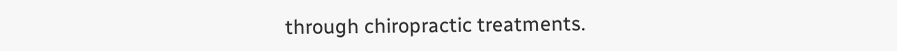through chiropractic treatments.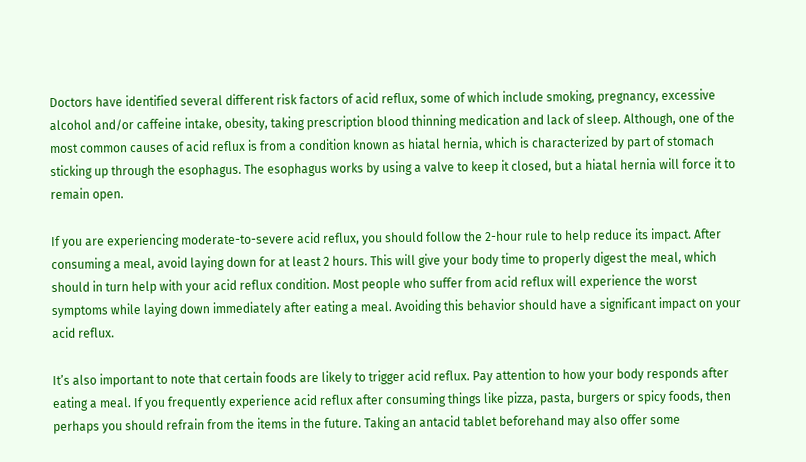Doctors have identified several different risk factors of acid reflux, some of which include smoking, pregnancy, excessive alcohol and/or caffeine intake, obesity, taking prescription blood thinning medication and lack of sleep. Although, one of the most common causes of acid reflux is from a condition known as hiatal hernia, which is characterized by part of stomach sticking up through the esophagus. The esophagus works by using a valve to keep it closed, but a hiatal hernia will force it to remain open.

If you are experiencing moderate-to-severe acid reflux, you should follow the 2-hour rule to help reduce its impact. After consuming a meal, avoid laying down for at least 2 hours. This will give your body time to properly digest the meal, which should in turn help with your acid reflux condition. Most people who suffer from acid reflux will experience the worst symptoms while laying down immediately after eating a meal. Avoiding this behavior should have a significant impact on your acid reflux.

It’s also important to note that certain foods are likely to trigger acid reflux. Pay attention to how your body responds after eating a meal. If you frequently experience acid reflux after consuming things like pizza, pasta, burgers or spicy foods, then perhaps you should refrain from the items in the future. Taking an antacid tablet beforehand may also offer some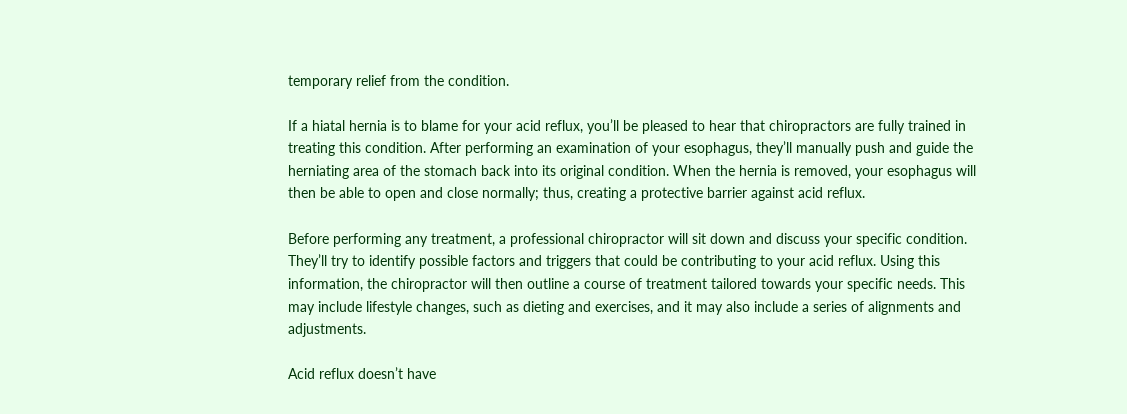temporary relief from the condition.

If a hiatal hernia is to blame for your acid reflux, you’ll be pleased to hear that chiropractors are fully trained in treating this condition. After performing an examination of your esophagus, they’ll manually push and guide the herniating area of the stomach back into its original condition. When the hernia is removed, your esophagus will then be able to open and close normally; thus, creating a protective barrier against acid reflux.

Before performing any treatment, a professional chiropractor will sit down and discuss your specific condition. They’ll try to identify possible factors and triggers that could be contributing to your acid reflux. Using this information, the chiropractor will then outline a course of treatment tailored towards your specific needs. This may include lifestyle changes, such as dieting and exercises, and it may also include a series of alignments and adjustments.

Acid reflux doesn’t have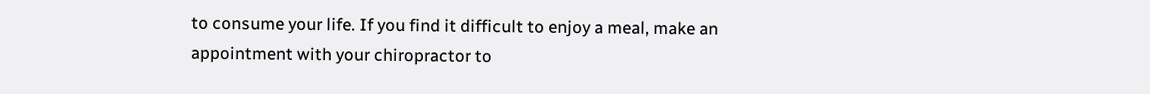to consume your life. If you find it difficult to enjoy a meal, make an appointment with your chiropractor to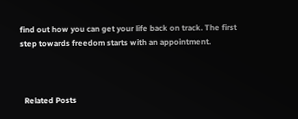find out how you can get your life back on track. The first step towards freedom starts with an appointment.



  Related Posts